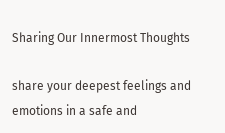Sharing Our Innermost Thoughts

share your deepest feelings and emotions in a safe and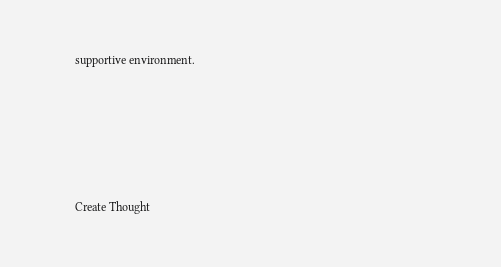supportive environment.





Create Thought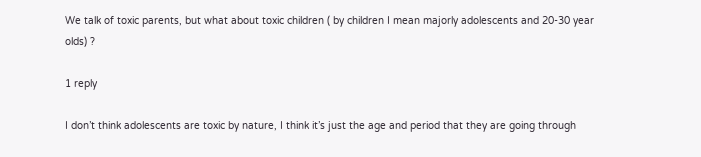We talk of toxic parents, but what about toxic children ( by children I mean majorly adolescents and 20-30 year olds) ?

1 reply

I don’t think adolescents are toxic by nature, I think it’s just the age and period that they are going through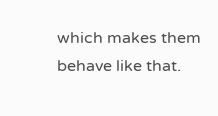which makes them behave like that.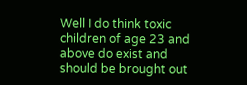Well I do think toxic children of age 23 and above do exist and should be brought out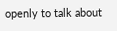openly to talk about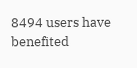8494 users have benefited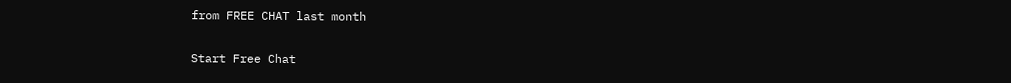from FREE CHAT last month

Start Free Chat